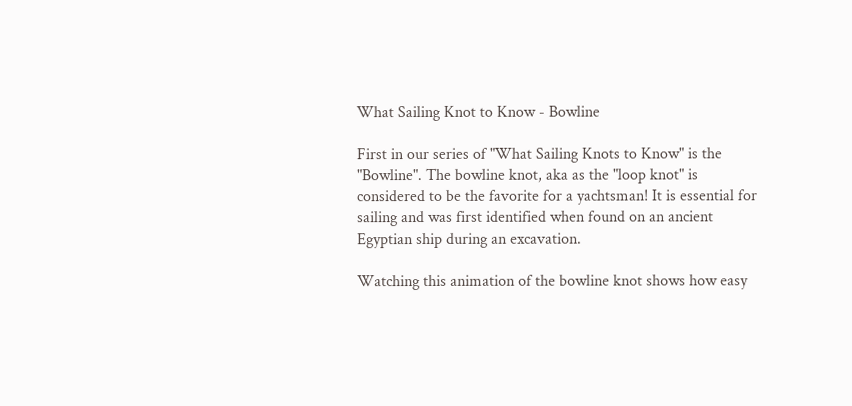What Sailing Knot to Know - Bowline

First in our series of "What Sailing Knots to Know" is the "Bowline". The bowline knot, aka as the "loop knot" is considered to be the favorite for a yachtsman! It is essential for sailing and was first identified when found on an ancient Egyptian ship during an excavation.

Watching this animation of the bowline knot shows how easy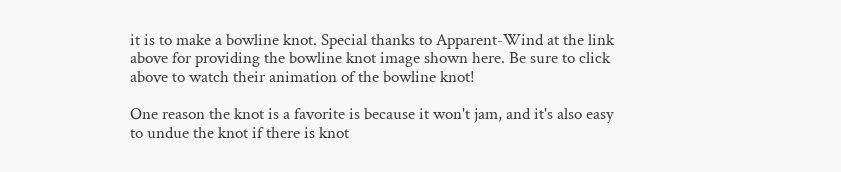it is to make a bowline knot. Special thanks to Apparent-Wind at the link above for providing the bowline knot image shown here. Be sure to click above to watch their animation of the bowline knot!

One reason the knot is a favorite is because it won't jam, and it's also easy to undue the knot if there is knot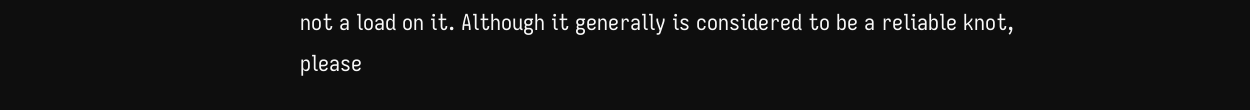not a load on it. Although it generally is considered to be a reliable knot, please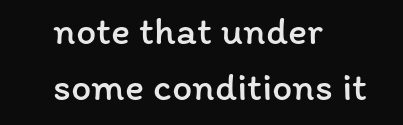note that under some conditions it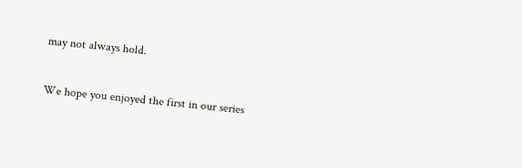may not always hold.

We hope you enjoyed the first in our series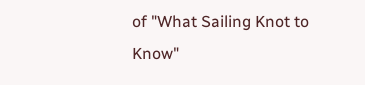of "What Sailing Knot to Know"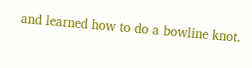and learned how to do a bowline knot.